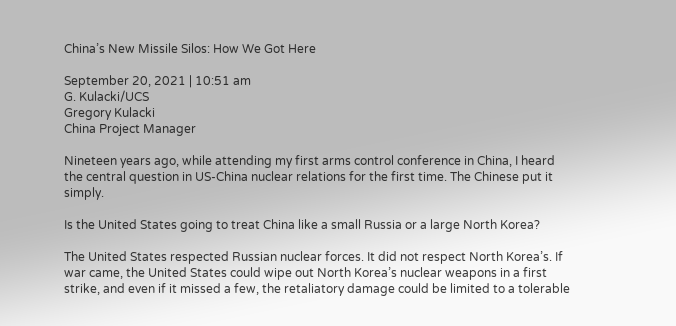China’s New Missile Silos: How We Got Here

September 20, 2021 | 10:51 am
G. Kulacki/UCS
Gregory Kulacki
China Project Manager

Nineteen years ago, while attending my first arms control conference in China, I heard the central question in US-China nuclear relations for the first time. The Chinese put it simply.

Is the United States going to treat China like a small Russia or a large North Korea?

The United States respected Russian nuclear forces. It did not respect North Korea’s. If war came, the United States could wipe out North Korea’s nuclear weapons in a first strike, and even if it missed a few, the retaliatory damage could be limited to a tolerable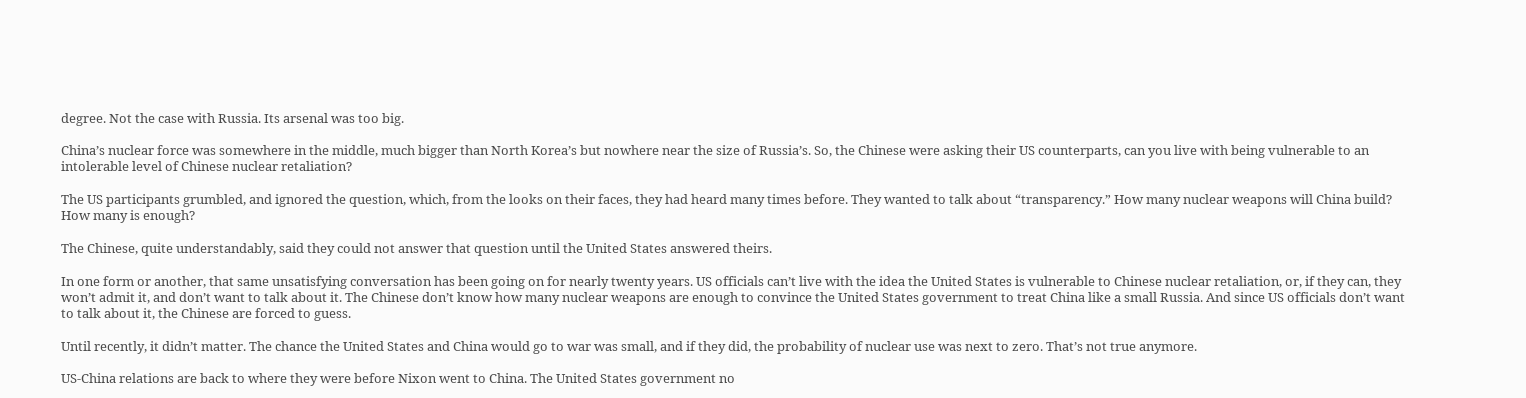degree. Not the case with Russia. Its arsenal was too big.

China’s nuclear force was somewhere in the middle, much bigger than North Korea’s but nowhere near the size of Russia’s. So, the Chinese were asking their US counterparts, can you live with being vulnerable to an intolerable level of Chinese nuclear retaliation?

The US participants grumbled, and ignored the question, which, from the looks on their faces, they had heard many times before. They wanted to talk about “transparency.” How many nuclear weapons will China build? How many is enough?

The Chinese, quite understandably, said they could not answer that question until the United States answered theirs.

In one form or another, that same unsatisfying conversation has been going on for nearly twenty years. US officials can’t live with the idea the United States is vulnerable to Chinese nuclear retaliation, or, if they can, they won’t admit it, and don’t want to talk about it. The Chinese don’t know how many nuclear weapons are enough to convince the United States government to treat China like a small Russia. And since US officials don’t want to talk about it, the Chinese are forced to guess.

Until recently, it didn’t matter. The chance the United States and China would go to war was small, and if they did, the probability of nuclear use was next to zero. That’s not true anymore.

US-China relations are back to where they were before Nixon went to China. The United States government no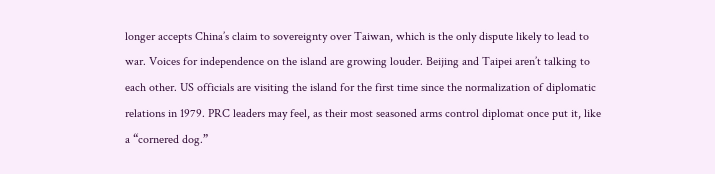longer accepts China’s claim to sovereignty over Taiwan, which is the only dispute likely to lead to war. Voices for independence on the island are growing louder. Beijing and Taipei aren’t talking to each other. US officials are visiting the island for the first time since the normalization of diplomatic relations in 1979. PRC leaders may feel, as their most seasoned arms control diplomat once put it, like a “cornered dog.”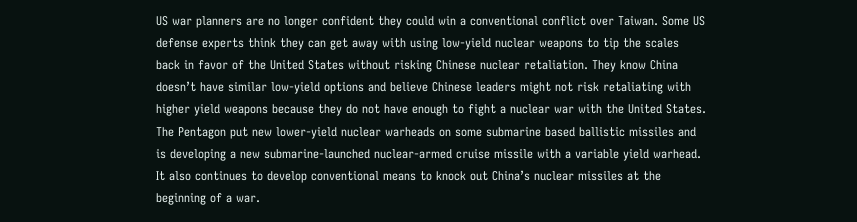US war planners are no longer confident they could win a conventional conflict over Taiwan. Some US defense experts think they can get away with using low-yield nuclear weapons to tip the scales back in favor of the United States without risking Chinese nuclear retaliation. They know China doesn’t have similar low-yield options and believe Chinese leaders might not risk retaliating with higher yield weapons because they do not have enough to fight a nuclear war with the United States. The Pentagon put new lower-yield nuclear warheads on some submarine based ballistic missiles and is developing a new submarine-launched nuclear-armed cruise missile with a variable yield warhead. It also continues to develop conventional means to knock out China’s nuclear missiles at the beginning of a war.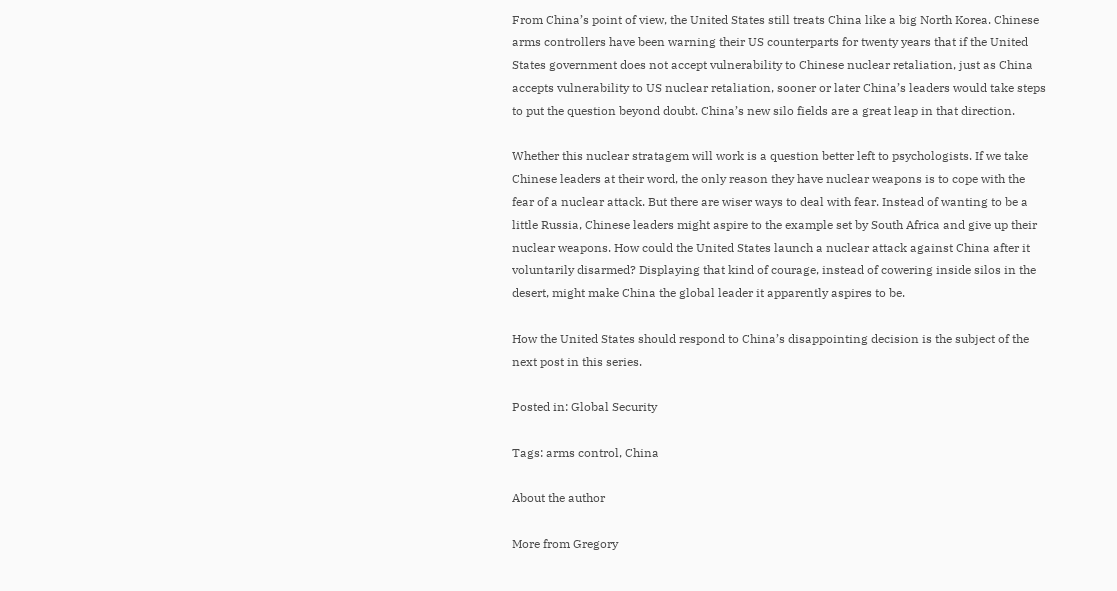From China’s point of view, the United States still treats China like a big North Korea. Chinese arms controllers have been warning their US counterparts for twenty years that if the United States government does not accept vulnerability to Chinese nuclear retaliation, just as China accepts vulnerability to US nuclear retaliation, sooner or later China’s leaders would take steps to put the question beyond doubt. China’s new silo fields are a great leap in that direction.

Whether this nuclear stratagem will work is a question better left to psychologists. If we take Chinese leaders at their word, the only reason they have nuclear weapons is to cope with the fear of a nuclear attack. But there are wiser ways to deal with fear. Instead of wanting to be a little Russia, Chinese leaders might aspire to the example set by South Africa and give up their nuclear weapons. How could the United States launch a nuclear attack against China after it voluntarily disarmed? Displaying that kind of courage, instead of cowering inside silos in the desert, might make China the global leader it apparently aspires to be.

How the United States should respond to China’s disappointing decision is the subject of the next post in this series.

Posted in: Global Security

Tags: arms control, China

About the author

More from Gregory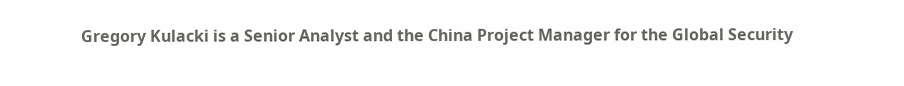Gregory Kulacki is a Senior Analyst and the China Project Manager for the Global Security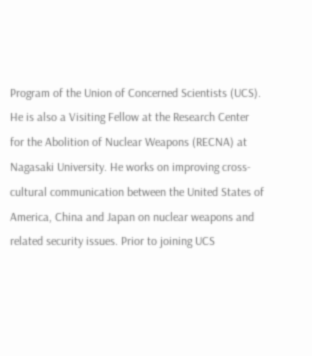Program of the Union of Concerned Scientists (UCS). He is also a Visiting Fellow at the Research Center for the Abolition of Nuclear Weapons (RECNA) at Nagasaki University. He works on improving cross-cultural communication between the United States of America, China and Japan on nuclear weapons and related security issues. Prior to joining UCS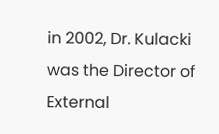in 2002, Dr. Kulacki was the Director of External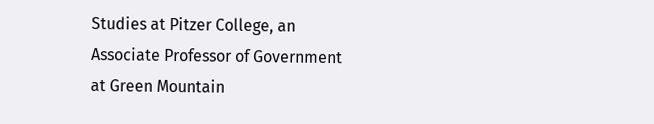Studies at Pitzer College, an Associate Professor of Government at Green Mountain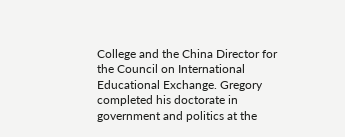College and the China Director for the Council on International Educational Exchange. Gregory completed his doctorate in government and politics at the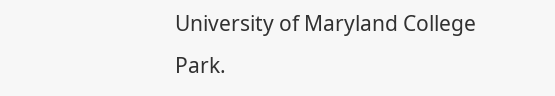University of Maryland College Park.